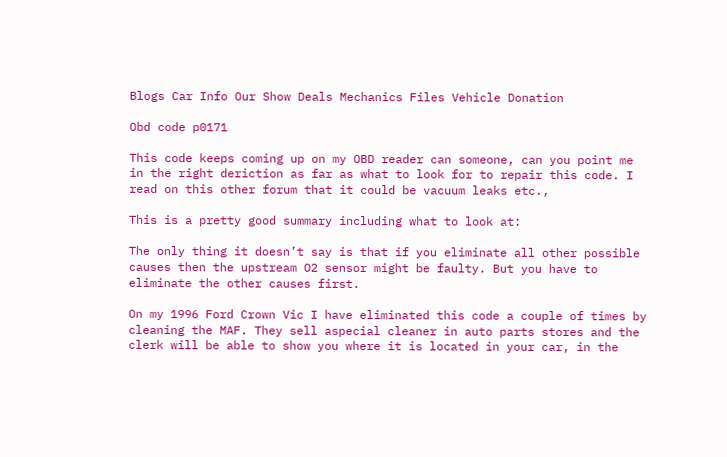Blogs Car Info Our Show Deals Mechanics Files Vehicle Donation

Obd code p0171

This code keeps coming up on my OBD reader can someone, can you point me in the right deriction as far as what to look for to repair this code. I read on this other forum that it could be vacuum leaks etc.,

This is a pretty good summary including what to look at:

The only thing it doesn’t say is that if you eliminate all other possible causes then the upstream O2 sensor might be faulty. But you have to eliminate the other causes first.

On my 1996 Ford Crown Vic I have eliminated this code a couple of times by cleaning the MAF. They sell aspecial cleaner in auto parts stores and the clerk will be able to show you where it is located in your car, in the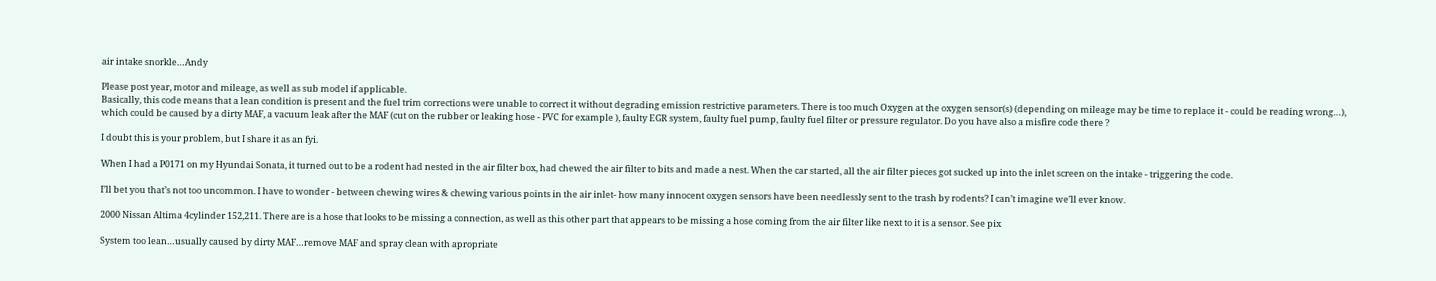air intake snorkle…Andy

Please post year, motor and mileage, as well as sub model if applicable.
Basically, this code means that a lean condition is present and the fuel trim corrections were unable to correct it without degrading emission restrictive parameters. There is too much Oxygen at the oxygen sensor(s) (depending on mileage may be time to replace it - could be reading wrong…), which could be caused by a dirty MAF, a vacuum leak after the MAF (cut on the rubber or leaking hose - PVC for example ), faulty EGR system, faulty fuel pump, faulty fuel filter or pressure regulator. Do you have also a misfire code there ?

I doubt this is your problem, but I share it as an fyi.

When I had a P0171 on my Hyundai Sonata, it turned out to be a rodent had nested in the air filter box, had chewed the air filter to bits and made a nest. When the car started, all the air filter pieces got sucked up into the inlet screen on the intake - triggering the code.

I’ll bet you that’s not too uncommon. I have to wonder - between chewing wires & chewing various points in the air inlet- how many innocent oxygen sensors have been needlessly sent to the trash by rodents? I can’t imagine we’ll ever know.

2000 Nissan Altima 4cylinder 152,211. There are is a hose that looks to be missing a connection, as well as this other part that appears to be missing a hose coming from the air filter like next to it is a sensor. See pix

System too lean…usually caused by dirty MAF…remove MAF and spray clean with apropriate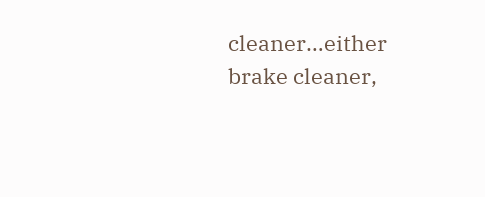cleaner…either brake cleaner,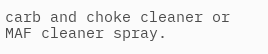carb and choke cleaner or MAF cleaner spray.